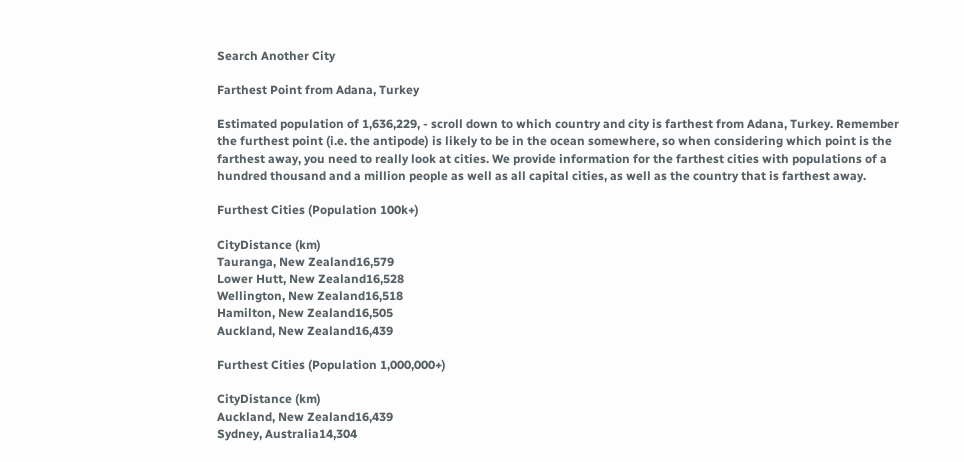Search Another City

Farthest Point from Adana, Turkey

Estimated population of 1,636,229, - scroll down to which country and city is farthest from Adana, Turkey. Remember the furthest point (i.e. the antipode) is likely to be in the ocean somewhere, so when considering which point is the farthest away, you need to really look at cities. We provide information for the farthest cities with populations of a hundred thousand and a million people as well as all capital cities, as well as the country that is farthest away.

Furthest Cities (Population 100k+)

CityDistance (km)
Tauranga, New Zealand16,579
Lower Hutt, New Zealand16,528
Wellington, New Zealand16,518
Hamilton, New Zealand16,505
Auckland, New Zealand16,439

Furthest Cities (Population 1,000,000+)

CityDistance (km)
Auckland, New Zealand16,439
Sydney, Australia14,304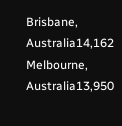Brisbane, Australia14,162
Melbourne, Australia13,950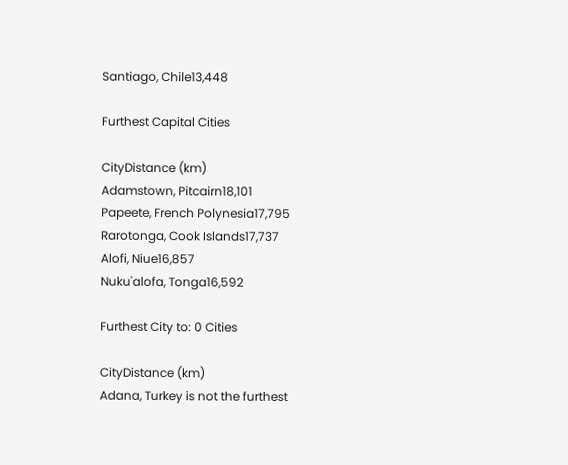Santiago, Chile13,448

Furthest Capital Cities

CityDistance (km)
Adamstown, Pitcairn18,101
Papeete, French Polynesia17,795
Rarotonga, Cook Islands17,737
Alofi, Niue16,857
Nuku'alofa, Tonga16,592

Furthest City to: 0 Cities

CityDistance (km)
Adana, Turkey is not the furthest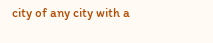city of any city with a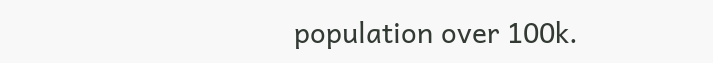population over 100k.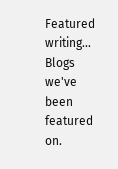Featured writing...
Blogs we've been featured on.